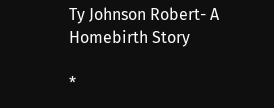Ty Johnson Robert- A Homebirth Story

*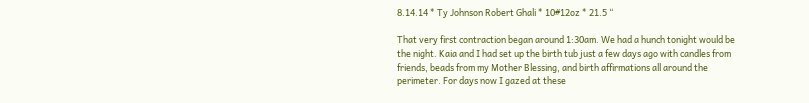8.14.14 * Ty Johnson Robert Ghali * 10#12oz * 21.5 “

That very first contraction began around 1:30am. We had a hunch tonight would be the night. Kaia and I had set up the birth tub just a few days ago with candles from friends, beads from my Mother Blessing, and birth affirmations all around the perimeter. For days now I gazed at these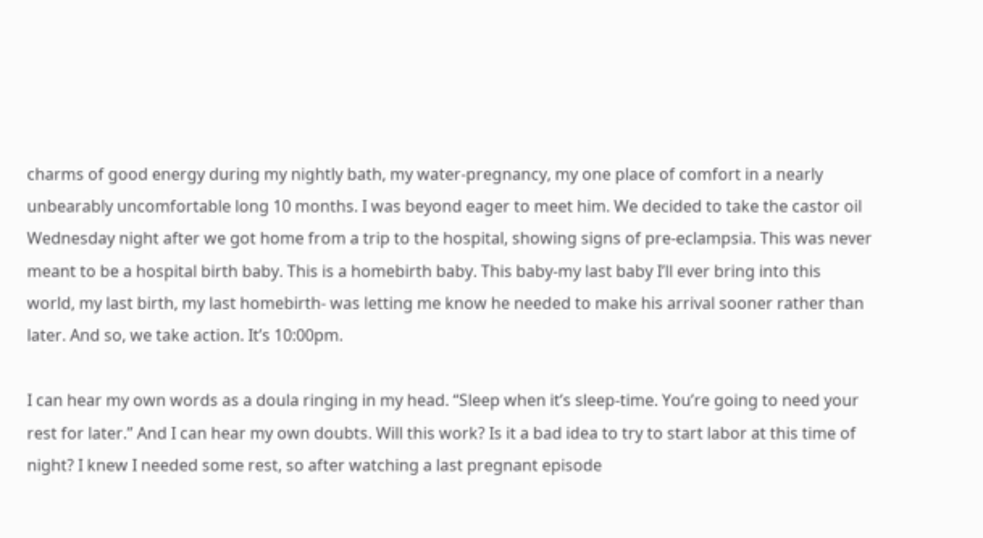charms of good energy during my nightly bath, my water-pregnancy, my one place of comfort in a nearly unbearably uncomfortable long 10 months. I was beyond eager to meet him. We decided to take the castor oil Wednesday night after we got home from a trip to the hospital, showing signs of pre-eclampsia. This was never meant to be a hospital birth baby. This is a homebirth baby. This baby-my last baby I’ll ever bring into this world, my last birth, my last homebirth- was letting me know he needed to make his arrival sooner rather than later. And so, we take action. It’s 10:00pm.

I can hear my own words as a doula ringing in my head. “Sleep when it’s sleep-time. You’re going to need your rest for later.” And I can hear my own doubts. Will this work? Is it a bad idea to try to start labor at this time of night? I knew I needed some rest, so after watching a last pregnant episode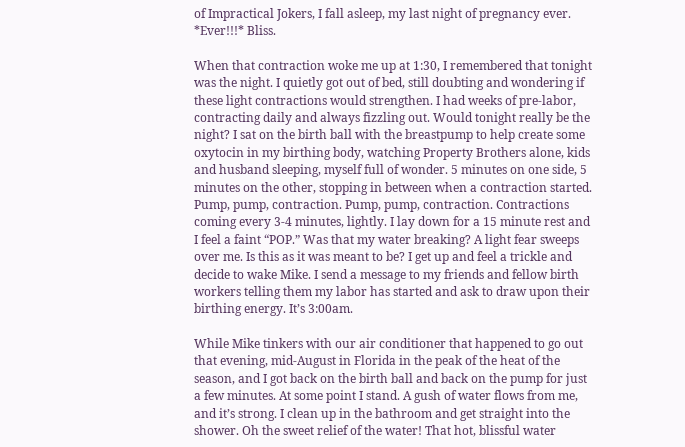of Impractical Jokers, I fall asleep, my last night of pregnancy ever. *Ever!!!* Bliss.

When that contraction woke me up at 1:30, I remembered that tonight was the night. I quietly got out of bed, still doubting and wondering if these light contractions would strengthen. I had weeks of pre-labor, contracting daily and always fizzling out. Would tonight really be the night? I sat on the birth ball with the breastpump to help create some oxytocin in my birthing body, watching Property Brothers alone, kids and husband sleeping, myself full of wonder. 5 minutes on one side, 5 minutes on the other, stopping in between when a contraction started. Pump, pump, contraction. Pump, pump, contraction. Contractions coming every 3-4 minutes, lightly. I lay down for a 15 minute rest and I feel a faint “POP.” Was that my water breaking? A light fear sweeps over me. Is this as it was meant to be? I get up and feel a trickle and decide to wake Mike. I send a message to my friends and fellow birth workers telling them my labor has started and ask to draw upon their birthing energy. It’s 3:00am.

While Mike tinkers with our air conditioner that happened to go out that evening, mid-August in Florida in the peak of the heat of the season, and I got back on the birth ball and back on the pump for just a few minutes. At some point I stand. A gush of water flows from me, and it’s strong. I clean up in the bathroom and get straight into the shower. Oh the sweet relief of the water! That hot, blissful water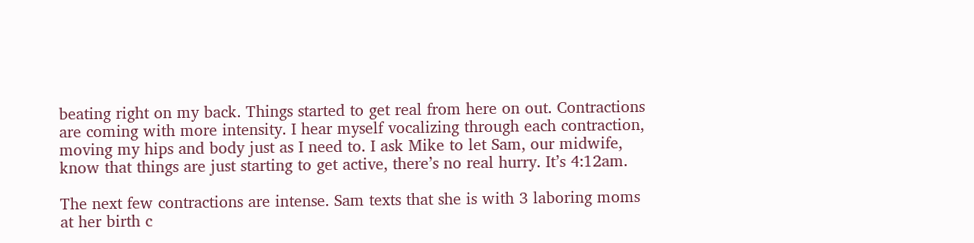beating right on my back. Things started to get real from here on out. Contractions are coming with more intensity. I hear myself vocalizing through each contraction, moving my hips and body just as I need to. I ask Mike to let Sam, our midwife, know that things are just starting to get active, there’s no real hurry. It’s 4:12am.

The next few contractions are intense. Sam texts that she is with 3 laboring moms at her birth c